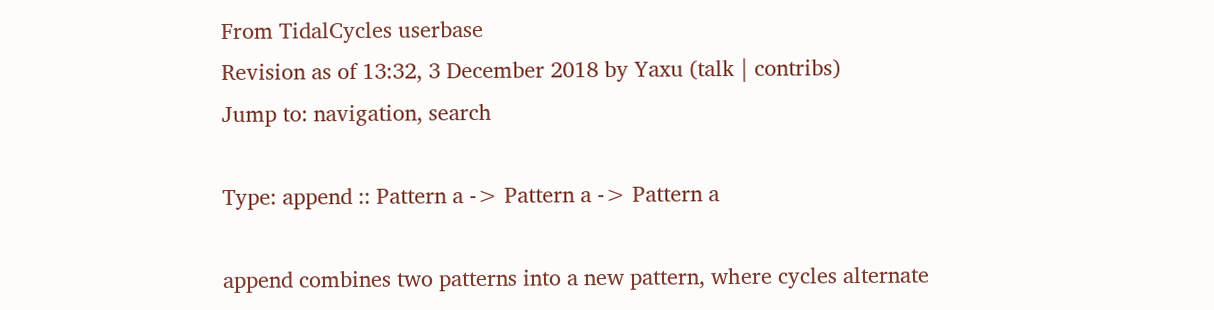From TidalCycles userbase
Revision as of 13:32, 3 December 2018 by Yaxu (talk | contribs)
Jump to: navigation, search

Type: append :: Pattern a -> Pattern a -> Pattern a

append combines two patterns into a new pattern, where cycles alternate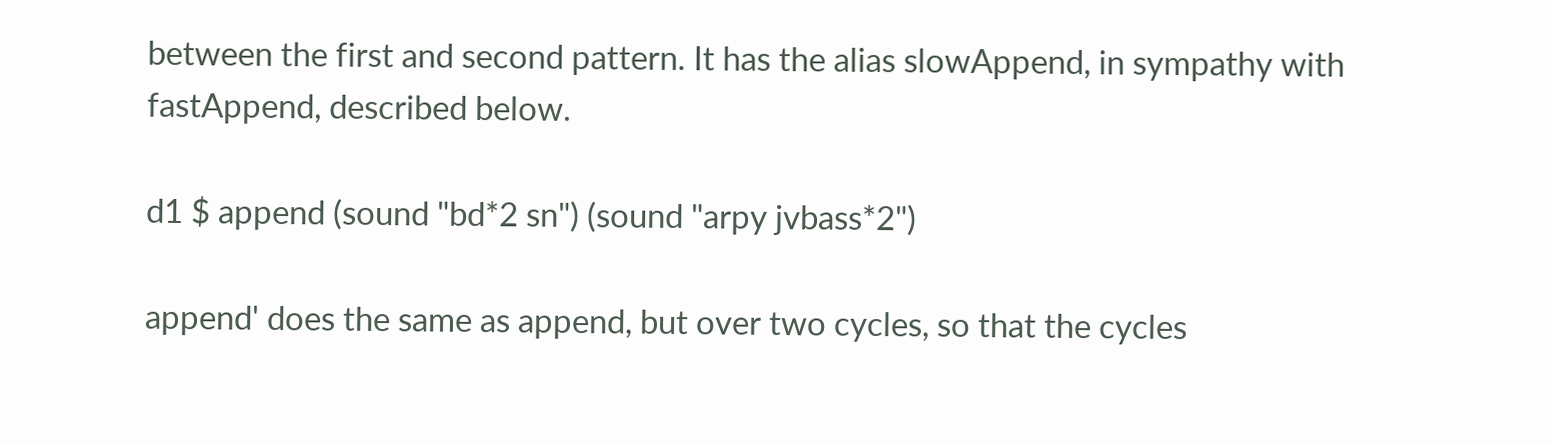between the first and second pattern. It has the alias slowAppend, in sympathy with fastAppend, described below.

d1 $ append (sound "bd*2 sn") (sound "arpy jvbass*2")

append' does the same as append, but over two cycles, so that the cycles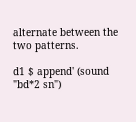alternate between the two patterns.

d1 $ append' (sound "bd*2 sn")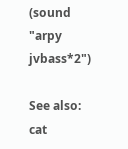(sound "arpy jvbass*2")

See also: cat